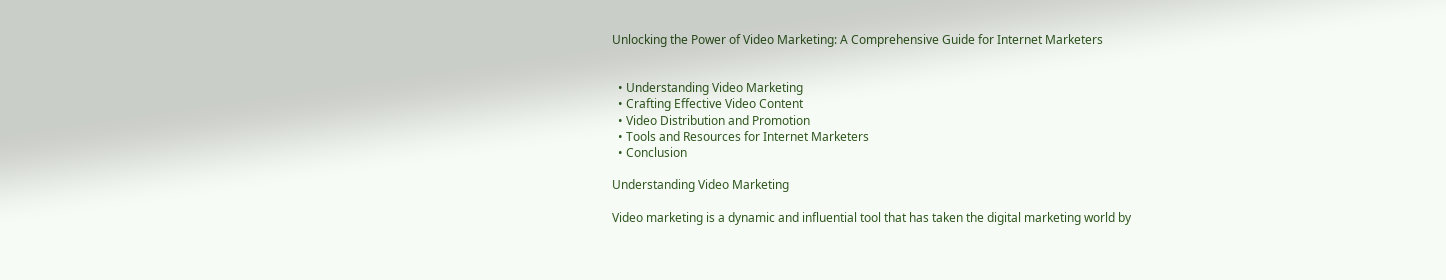Unlocking the Power of Video Marketing: A Comprehensive Guide for Internet Marketers


  • Understanding Video Marketing
  • Crafting Effective Video Content
  • Video Distribution and Promotion
  • Tools and Resources for Internet Marketers
  • Conclusion

Understanding Video Marketing

Video marketing is a dynamic and influential tool that has taken the digital marketing world by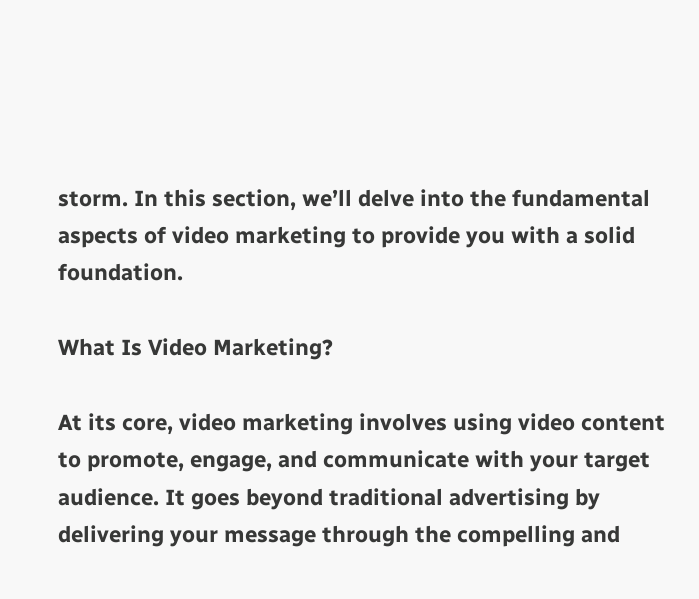storm. In this section, we’ll delve into the fundamental aspects of video marketing to provide you with a solid foundation.

What Is Video Marketing?

At its core, video marketing involves using video content to promote, engage, and communicate with your target audience. It goes beyond traditional advertising by delivering your message through the compelling and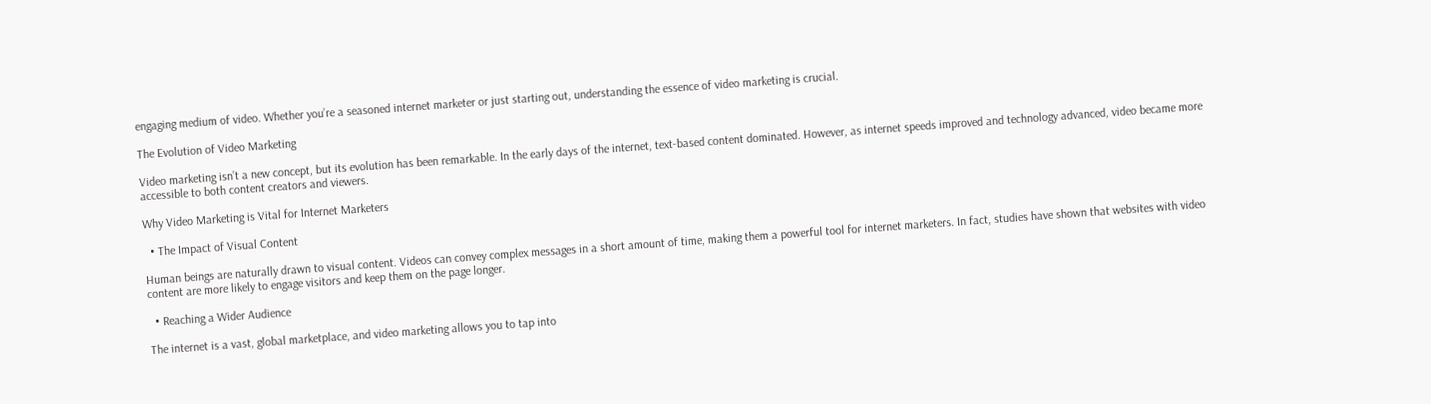engaging medium of video. Whether you’re a seasoned internet marketer or just starting out, understanding the essence of video marketing is crucial.

The Evolution of Video Marketing

Video marketing isn’t a new concept, but its evolution has been remarkable. In the early days of the internet, text-based content dominated. However, as internet speeds improved and technology advanced, video became more accessible to both content creators and viewers.

Why Video Marketing is Vital for Internet Marketers

  • The Impact of Visual Content

Human beings are naturally drawn to visual content. Videos can convey complex messages in a short amount of time, making them a powerful tool for internet marketers. In fact, studies have shown that websites with video content are more likely to engage visitors and keep them on the page longer.

  • Reaching a Wider Audience

The internet is a vast, global marketplace, and video marketing allows you to tap into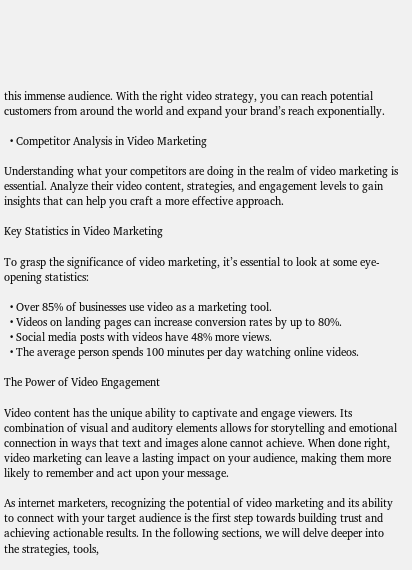this immense audience. With the right video strategy, you can reach potential customers from around the world and expand your brand’s reach exponentially.

  • Competitor Analysis in Video Marketing

Understanding what your competitors are doing in the realm of video marketing is essential. Analyze their video content, strategies, and engagement levels to gain insights that can help you craft a more effective approach.

Key Statistics in Video Marketing

To grasp the significance of video marketing, it’s essential to look at some eye-opening statistics:

  • Over 85% of businesses use video as a marketing tool.
  • Videos on landing pages can increase conversion rates by up to 80%.
  • Social media posts with videos have 48% more views.
  • The average person spends 100 minutes per day watching online videos.

The Power of Video Engagement

Video content has the unique ability to captivate and engage viewers. Its combination of visual and auditory elements allows for storytelling and emotional connection in ways that text and images alone cannot achieve. When done right, video marketing can leave a lasting impact on your audience, making them more likely to remember and act upon your message.

As internet marketers, recognizing the potential of video marketing and its ability to connect with your target audience is the first step towards building trust and achieving actionable results. In the following sections, we will delve deeper into the strategies, tools,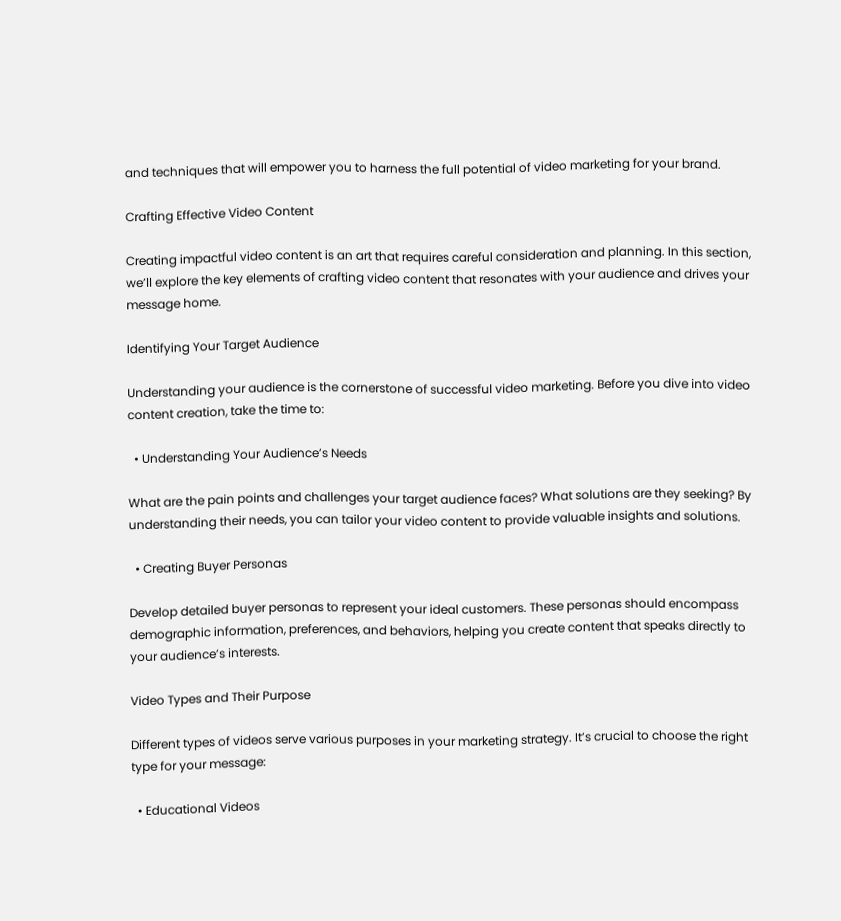and techniques that will empower you to harness the full potential of video marketing for your brand.

Crafting Effective Video Content

Creating impactful video content is an art that requires careful consideration and planning. In this section, we’ll explore the key elements of crafting video content that resonates with your audience and drives your message home.

Identifying Your Target Audience

Understanding your audience is the cornerstone of successful video marketing. Before you dive into video content creation, take the time to:

  • Understanding Your Audience’s Needs

What are the pain points and challenges your target audience faces? What solutions are they seeking? By understanding their needs, you can tailor your video content to provide valuable insights and solutions.

  • Creating Buyer Personas

Develop detailed buyer personas to represent your ideal customers. These personas should encompass demographic information, preferences, and behaviors, helping you create content that speaks directly to your audience’s interests.

Video Types and Their Purpose

Different types of videos serve various purposes in your marketing strategy. It’s crucial to choose the right type for your message:

  • Educational Videos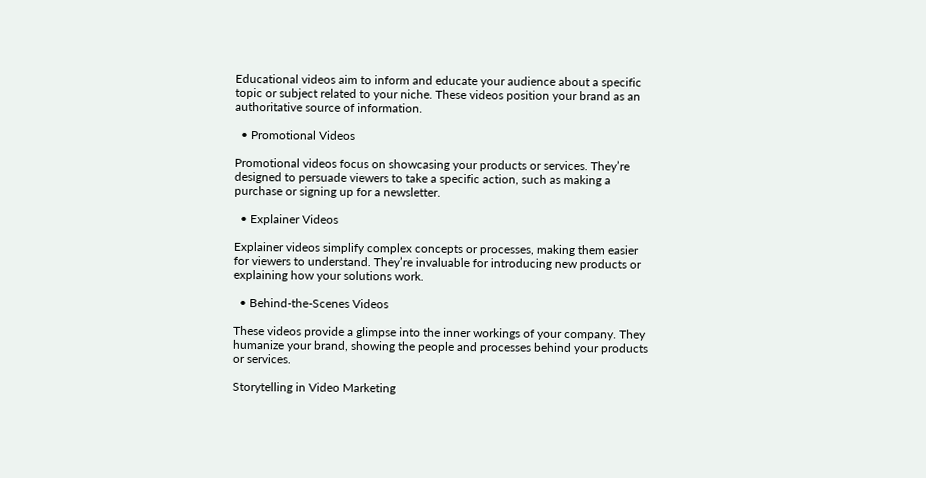Educational videos aim to inform and educate your audience about a specific topic or subject related to your niche. These videos position your brand as an authoritative source of information.

  • Promotional Videos

Promotional videos focus on showcasing your products or services. They’re designed to persuade viewers to take a specific action, such as making a purchase or signing up for a newsletter.

  • Explainer Videos

Explainer videos simplify complex concepts or processes, making them easier for viewers to understand. They’re invaluable for introducing new products or explaining how your solutions work.

  • Behind-the-Scenes Videos

These videos provide a glimpse into the inner workings of your company. They humanize your brand, showing the people and processes behind your products or services.

Storytelling in Video Marketing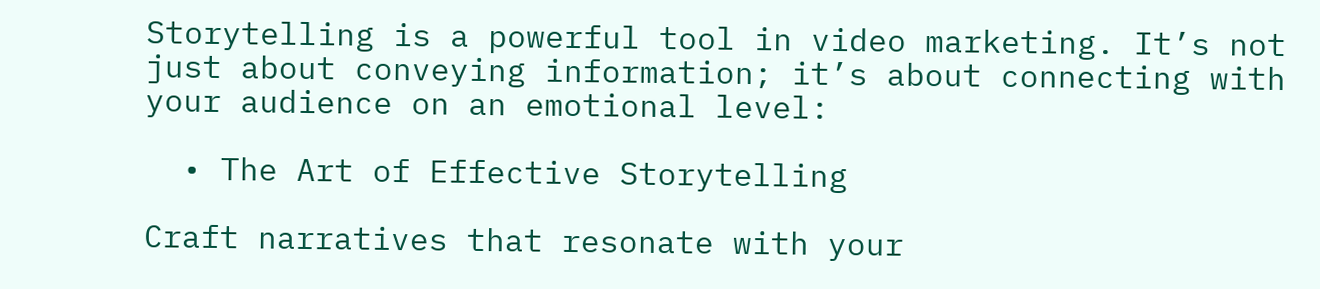Storytelling is a powerful tool in video marketing. It’s not just about conveying information; it’s about connecting with your audience on an emotional level:

  • The Art of Effective Storytelling

Craft narratives that resonate with your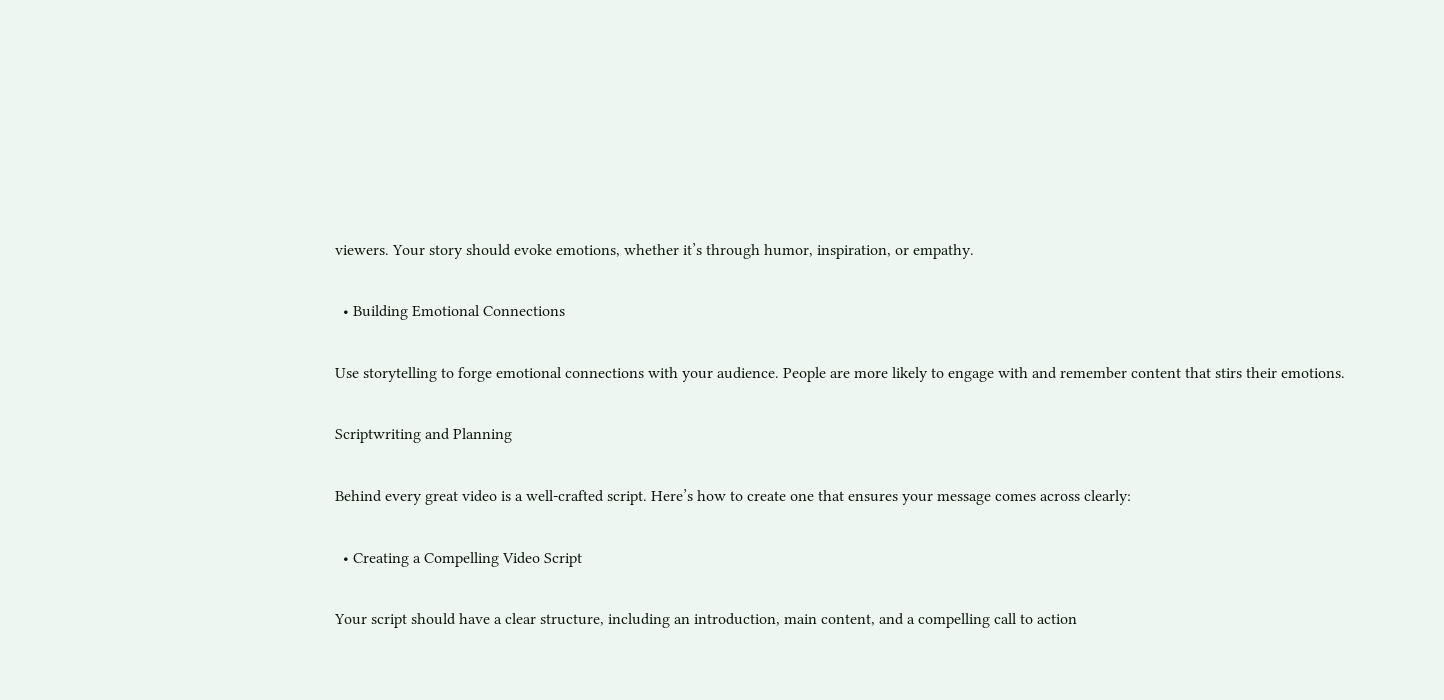viewers. Your story should evoke emotions, whether it’s through humor, inspiration, or empathy.

  • Building Emotional Connections

Use storytelling to forge emotional connections with your audience. People are more likely to engage with and remember content that stirs their emotions.

Scriptwriting and Planning

Behind every great video is a well-crafted script. Here’s how to create one that ensures your message comes across clearly:

  • Creating a Compelling Video Script

Your script should have a clear structure, including an introduction, main content, and a compelling call to action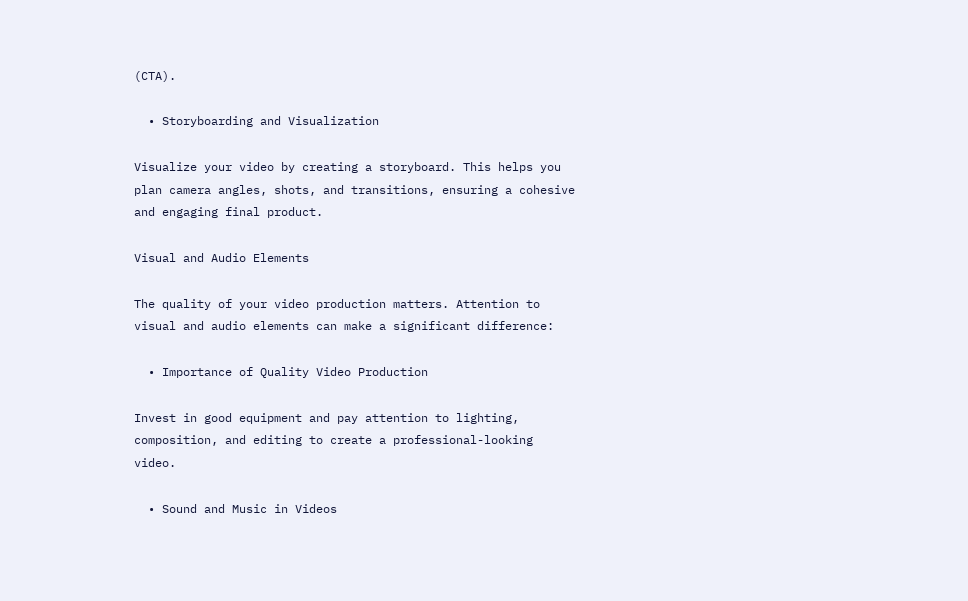(CTA).

  • Storyboarding and Visualization

Visualize your video by creating a storyboard. This helps you plan camera angles, shots, and transitions, ensuring a cohesive and engaging final product.

Visual and Audio Elements

The quality of your video production matters. Attention to visual and audio elements can make a significant difference:

  • Importance of Quality Video Production

Invest in good equipment and pay attention to lighting, composition, and editing to create a professional-looking video.

  • Sound and Music in Videos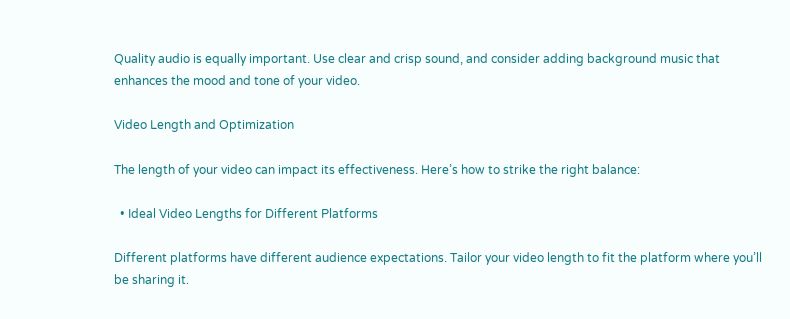Quality audio is equally important. Use clear and crisp sound, and consider adding background music that enhances the mood and tone of your video.

Video Length and Optimization

The length of your video can impact its effectiveness. Here’s how to strike the right balance:

  • Ideal Video Lengths for Different Platforms

Different platforms have different audience expectations. Tailor your video length to fit the platform where you’ll be sharing it.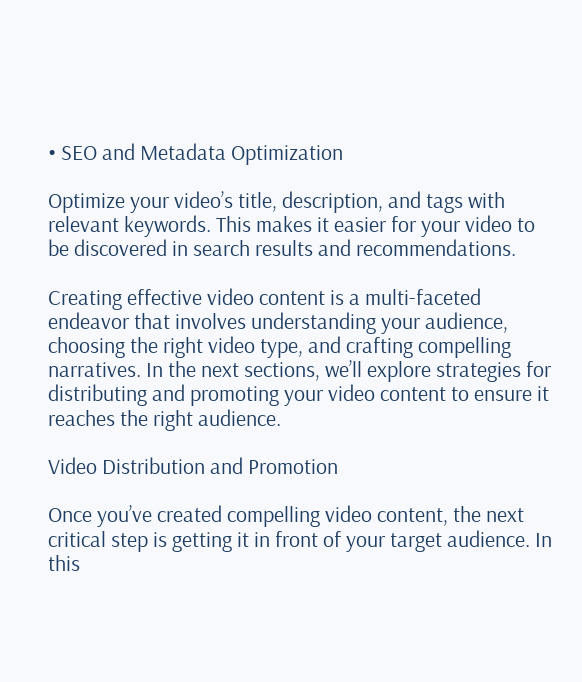• SEO and Metadata Optimization

Optimize your video’s title, description, and tags with relevant keywords. This makes it easier for your video to be discovered in search results and recommendations.

Creating effective video content is a multi-faceted endeavor that involves understanding your audience, choosing the right video type, and crafting compelling narratives. In the next sections, we’ll explore strategies for distributing and promoting your video content to ensure it reaches the right audience.

Video Distribution and Promotion

Once you’ve created compelling video content, the next critical step is getting it in front of your target audience. In this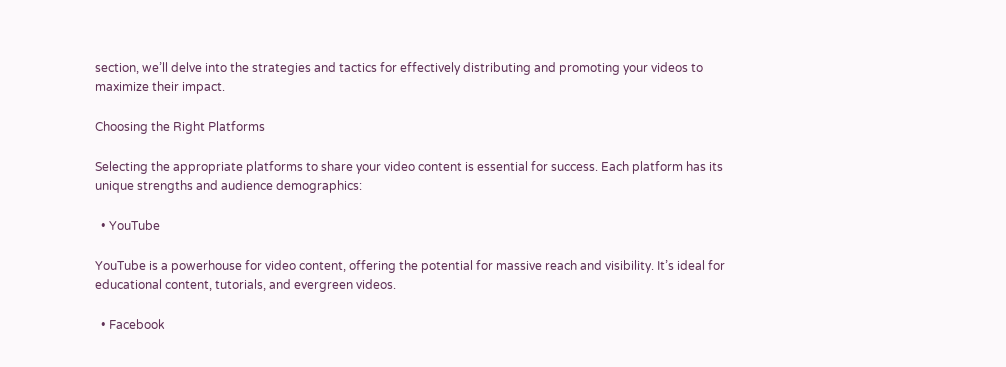section, we’ll delve into the strategies and tactics for effectively distributing and promoting your videos to maximize their impact.

Choosing the Right Platforms

Selecting the appropriate platforms to share your video content is essential for success. Each platform has its unique strengths and audience demographics:

  • YouTube

YouTube is a powerhouse for video content, offering the potential for massive reach and visibility. It’s ideal for educational content, tutorials, and evergreen videos.

  • Facebook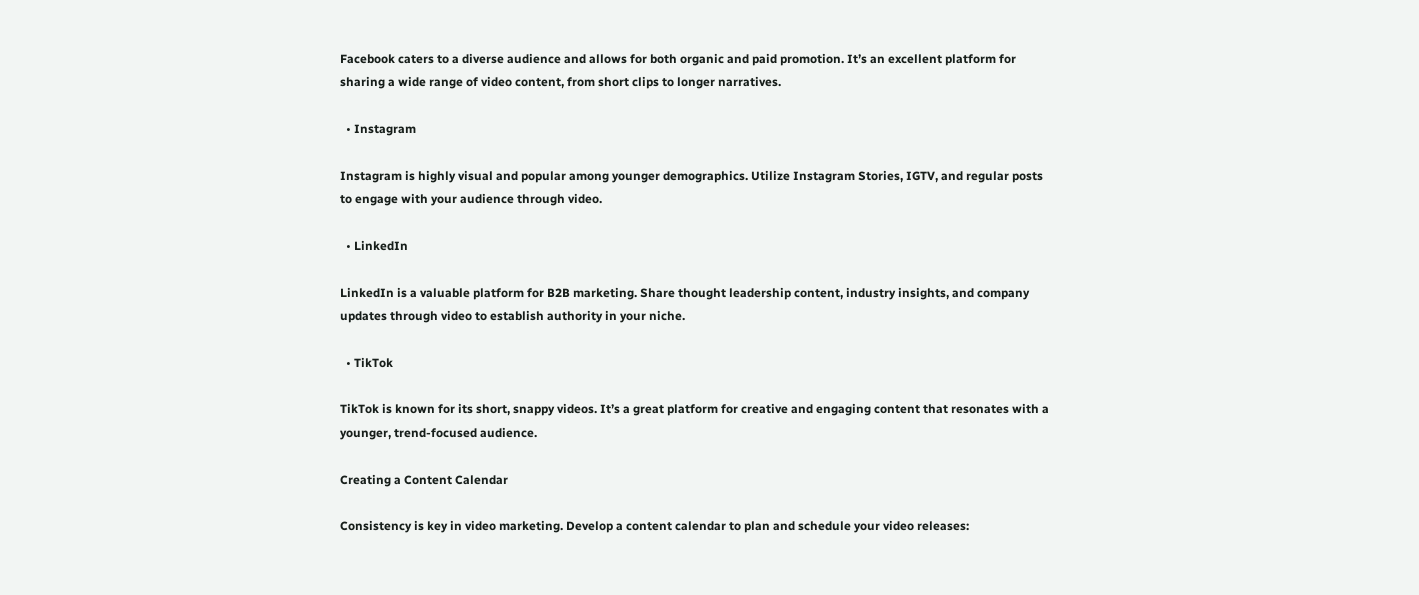Facebook caters to a diverse audience and allows for both organic and paid promotion. It’s an excellent platform for sharing a wide range of video content, from short clips to longer narratives.

  • Instagram

Instagram is highly visual and popular among younger demographics. Utilize Instagram Stories, IGTV, and regular posts to engage with your audience through video.

  • LinkedIn

LinkedIn is a valuable platform for B2B marketing. Share thought leadership content, industry insights, and company updates through video to establish authority in your niche.

  • TikTok

TikTok is known for its short, snappy videos. It’s a great platform for creative and engaging content that resonates with a younger, trend-focused audience.

Creating a Content Calendar

Consistency is key in video marketing. Develop a content calendar to plan and schedule your video releases: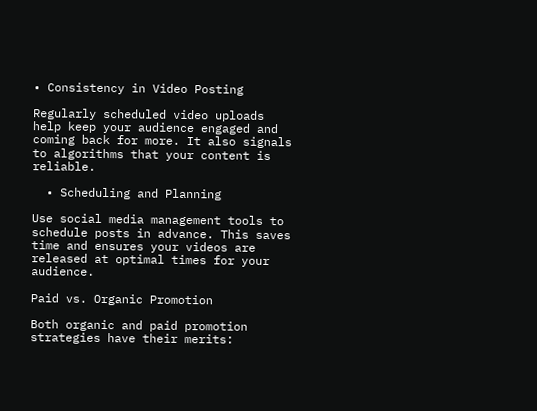• Consistency in Video Posting

Regularly scheduled video uploads help keep your audience engaged and coming back for more. It also signals to algorithms that your content is reliable.

  • Scheduling and Planning

Use social media management tools to schedule posts in advance. This saves time and ensures your videos are released at optimal times for your audience.

Paid vs. Organic Promotion

Both organic and paid promotion strategies have their merits: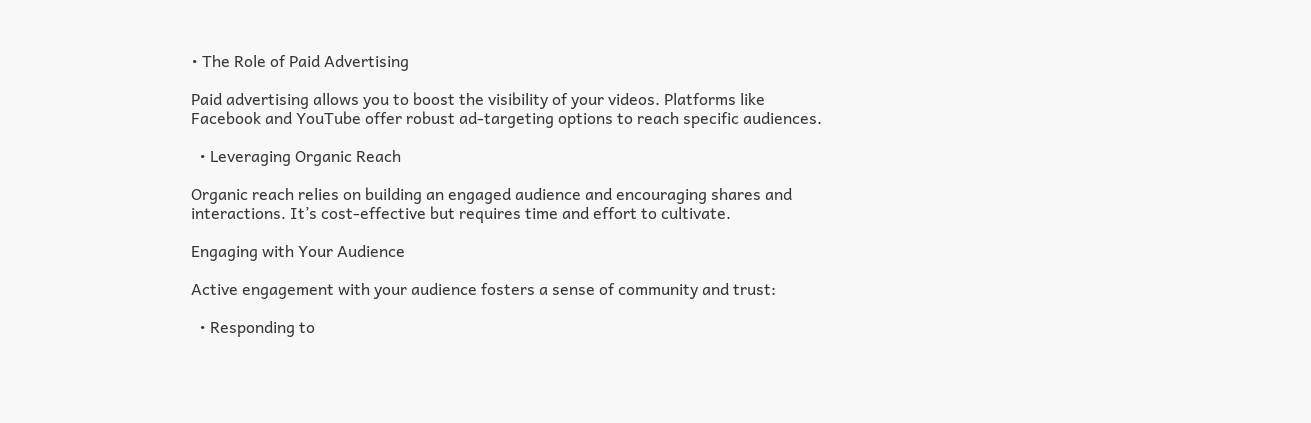• The Role of Paid Advertising

Paid advertising allows you to boost the visibility of your videos. Platforms like Facebook and YouTube offer robust ad-targeting options to reach specific audiences.

  • Leveraging Organic Reach

Organic reach relies on building an engaged audience and encouraging shares and interactions. It’s cost-effective but requires time and effort to cultivate.

Engaging with Your Audience

Active engagement with your audience fosters a sense of community and trust:

  • Responding to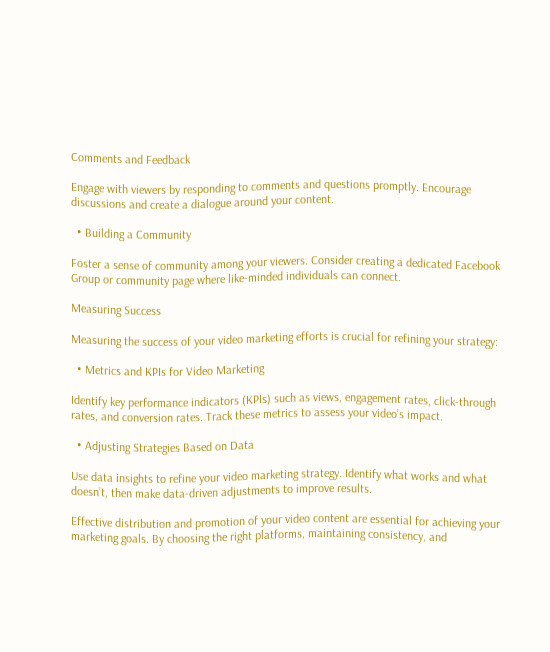Comments and Feedback

Engage with viewers by responding to comments and questions promptly. Encourage discussions and create a dialogue around your content.

  • Building a Community

Foster a sense of community among your viewers. Consider creating a dedicated Facebook Group or community page where like-minded individuals can connect.

Measuring Success

Measuring the success of your video marketing efforts is crucial for refining your strategy:

  • Metrics and KPIs for Video Marketing

Identify key performance indicators (KPIs) such as views, engagement rates, click-through rates, and conversion rates. Track these metrics to assess your video’s impact.

  • Adjusting Strategies Based on Data

Use data insights to refine your video marketing strategy. Identify what works and what doesn’t, then make data-driven adjustments to improve results.

Effective distribution and promotion of your video content are essential for achieving your marketing goals. By choosing the right platforms, maintaining consistency, and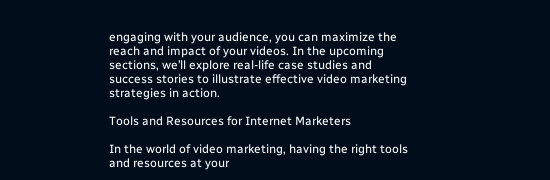engaging with your audience, you can maximize the reach and impact of your videos. In the upcoming sections, we’ll explore real-life case studies and success stories to illustrate effective video marketing strategies in action.

Tools and Resources for Internet Marketers

In the world of video marketing, having the right tools and resources at your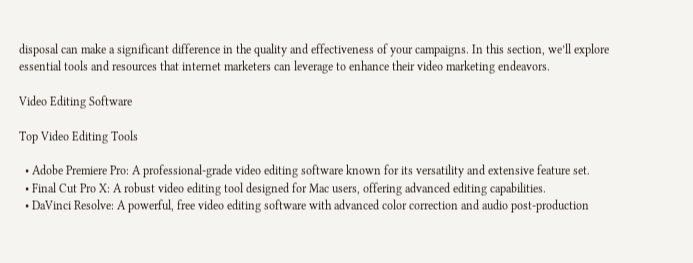disposal can make a significant difference in the quality and effectiveness of your campaigns. In this section, we’ll explore essential tools and resources that internet marketers can leverage to enhance their video marketing endeavors.

Video Editing Software

Top Video Editing Tools

  • Adobe Premiere Pro: A professional-grade video editing software known for its versatility and extensive feature set.
  • Final Cut Pro X: A robust video editing tool designed for Mac users, offering advanced editing capabilities.
  • DaVinci Resolve: A powerful, free video editing software with advanced color correction and audio post-production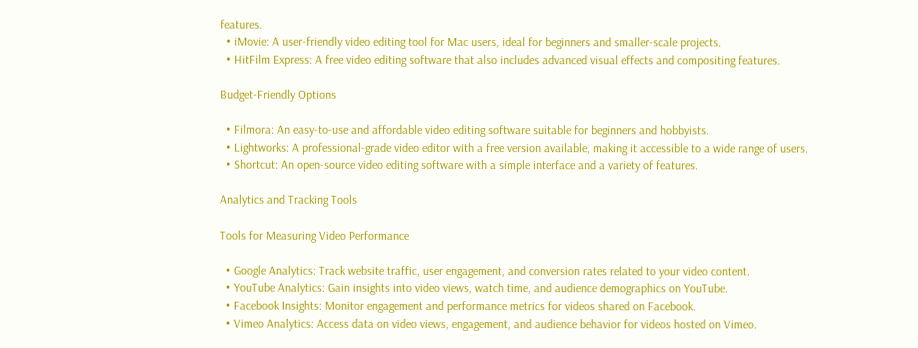features.
  • iMovie: A user-friendly video editing tool for Mac users, ideal for beginners and smaller-scale projects.
  • HitFilm Express: A free video editing software that also includes advanced visual effects and compositing features.

Budget-Friendly Options

  • Filmora: An easy-to-use and affordable video editing software suitable for beginners and hobbyists.
  • Lightworks: A professional-grade video editor with a free version available, making it accessible to a wide range of users.
  • Shortcut: An open-source video editing software with a simple interface and a variety of features.

Analytics and Tracking Tools

Tools for Measuring Video Performance

  • Google Analytics: Track website traffic, user engagement, and conversion rates related to your video content.
  • YouTube Analytics: Gain insights into video views, watch time, and audience demographics on YouTube.
  • Facebook Insights: Monitor engagement and performance metrics for videos shared on Facebook.
  • Vimeo Analytics: Access data on video views, engagement, and audience behavior for videos hosted on Vimeo.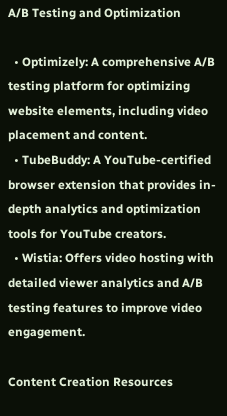A/B Testing and Optimization

  • Optimizely: A comprehensive A/B testing platform for optimizing website elements, including video placement and content.
  • TubeBuddy: A YouTube-certified browser extension that provides in-depth analytics and optimization tools for YouTube creators.
  • Wistia: Offers video hosting with detailed viewer analytics and A/B testing features to improve video engagement.

Content Creation Resources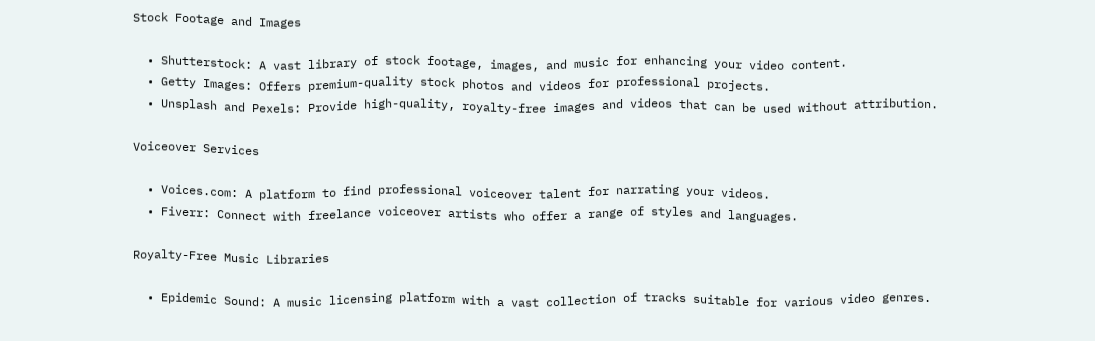Stock Footage and Images

  • Shutterstock: A vast library of stock footage, images, and music for enhancing your video content.
  • Getty Images: Offers premium-quality stock photos and videos for professional projects.
  • Unsplash and Pexels: Provide high-quality, royalty-free images and videos that can be used without attribution.

Voiceover Services

  • Voices.com: A platform to find professional voiceover talent for narrating your videos.
  • Fiverr: Connect with freelance voiceover artists who offer a range of styles and languages.

Royalty-Free Music Libraries

  • Epidemic Sound: A music licensing platform with a vast collection of tracks suitable for various video genres.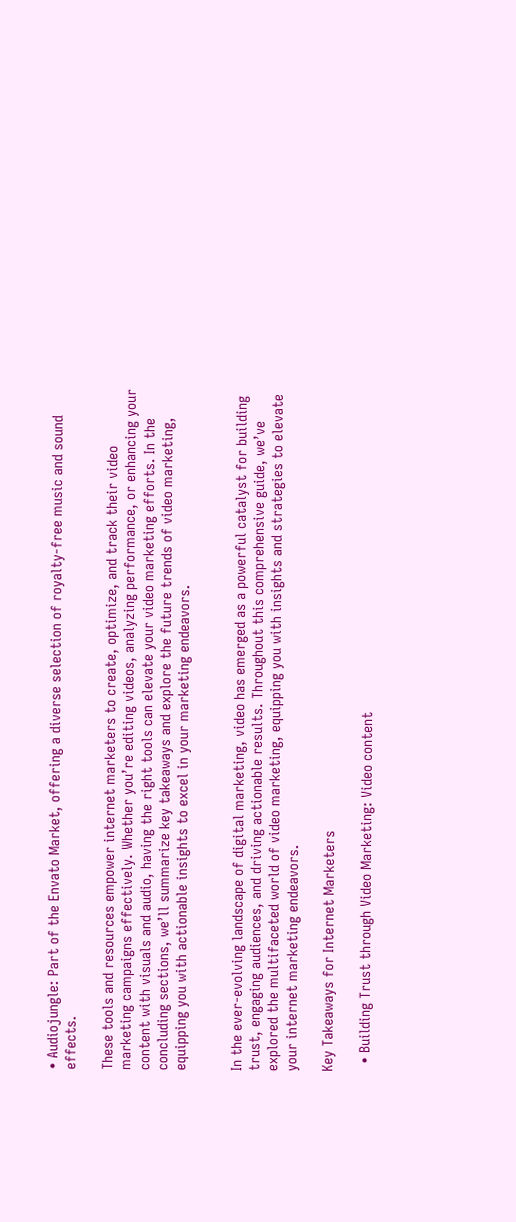• Audiojungle: Part of the Envato Market, offering a diverse selection of royalty-free music and sound effects.

These tools and resources empower internet marketers to create, optimize, and track their video marketing campaigns effectively. Whether you’re editing videos, analyzing performance, or enhancing your content with visuals and audio, having the right tools can elevate your video marketing efforts. In the concluding sections, we’ll summarize key takeaways and explore the future trends of video marketing, equipping you with actionable insights to excel in your marketing endeavors.


In the ever-evolving landscape of digital marketing, video has emerged as a powerful catalyst for building trust, engaging audiences, and driving actionable results. Throughout this comprehensive guide, we’ve explored the multifaceted world of video marketing, equipping you with insights and strategies to elevate your internet marketing endeavors.

Key Takeaways for Internet Marketers

  • Building Trust through Video Marketing: Video content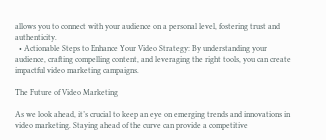allows you to connect with your audience on a personal level, fostering trust and authenticity.
  • Actionable Steps to Enhance Your Video Strategy: By understanding your audience, crafting compelling content, and leveraging the right tools, you can create impactful video marketing campaigns.

The Future of Video Marketing

As we look ahead, it’s crucial to keep an eye on emerging trends and innovations in video marketing. Staying ahead of the curve can provide a competitive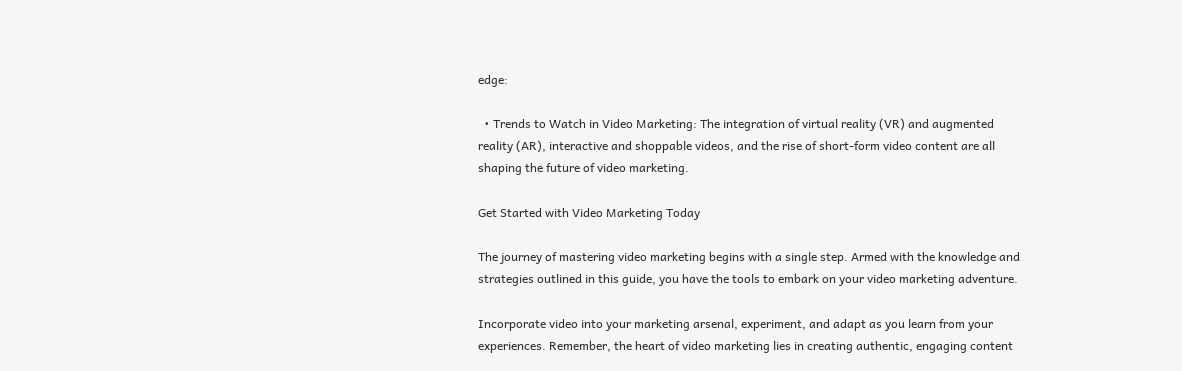edge:

  • Trends to Watch in Video Marketing: The integration of virtual reality (VR) and augmented reality (AR), interactive and shoppable videos, and the rise of short-form video content are all shaping the future of video marketing.

Get Started with Video Marketing Today

The journey of mastering video marketing begins with a single step. Armed with the knowledge and strategies outlined in this guide, you have the tools to embark on your video marketing adventure.

Incorporate video into your marketing arsenal, experiment, and adapt as you learn from your experiences. Remember, the heart of video marketing lies in creating authentic, engaging content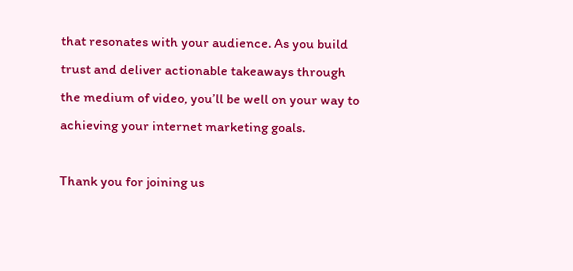that resonates with your audience. As you build trust and deliver actionable takeaways through the medium of video, you’ll be well on your way to achieving your internet marketing goals.

Thank you for joining us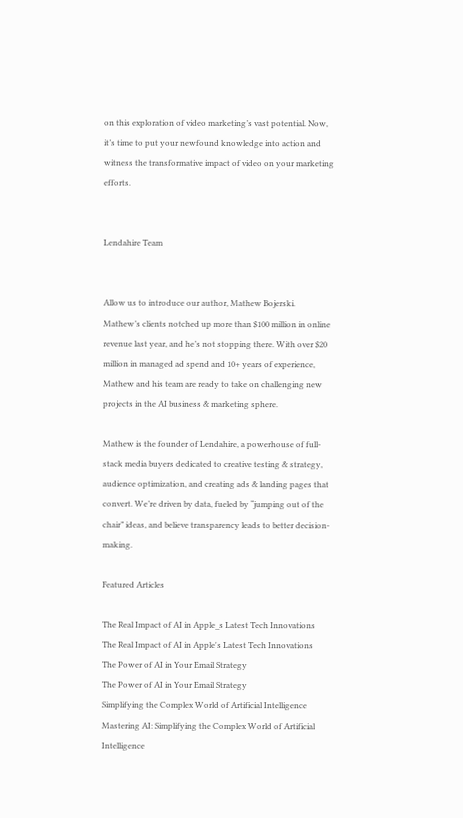on this exploration of video marketing’s vast potential. Now, it’s time to put your newfound knowledge into action and witness the transformative impact of video on your marketing efforts.


Lendahire Team


Allow us to introduce our author, Mathew Bojerski. Mathew’s clients notched up more than $100 million in online revenue last year, and he’s not stopping there. With over $20 million in managed ad spend and 10+ years of experience, Mathew and his team are ready to take on challenging new projects in the AI business & marketing sphere.

Mathew is the founder of Lendahire, a powerhouse of full-stack media buyers dedicated to creative testing & strategy, audience optimization, and creating ads & landing pages that convert. We’re driven by data, fueled by “jumping out of the chair” ideas, and believe transparency leads to better decision-making.

Featured Articles

The Real Impact of AI in Apple_s Latest Tech Innovations
The Real Impact of AI in Apple's Latest Tech Innovations
The Power of AI in Your Email Strategy
The Power of AI in Your Email Strategy
Simplifying the Complex World of Artificial Intelligence
Mastering AI: Simplifying the Complex World of Artificial Intelligence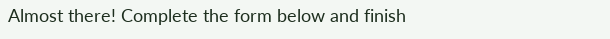Almost there! Complete the form below and finish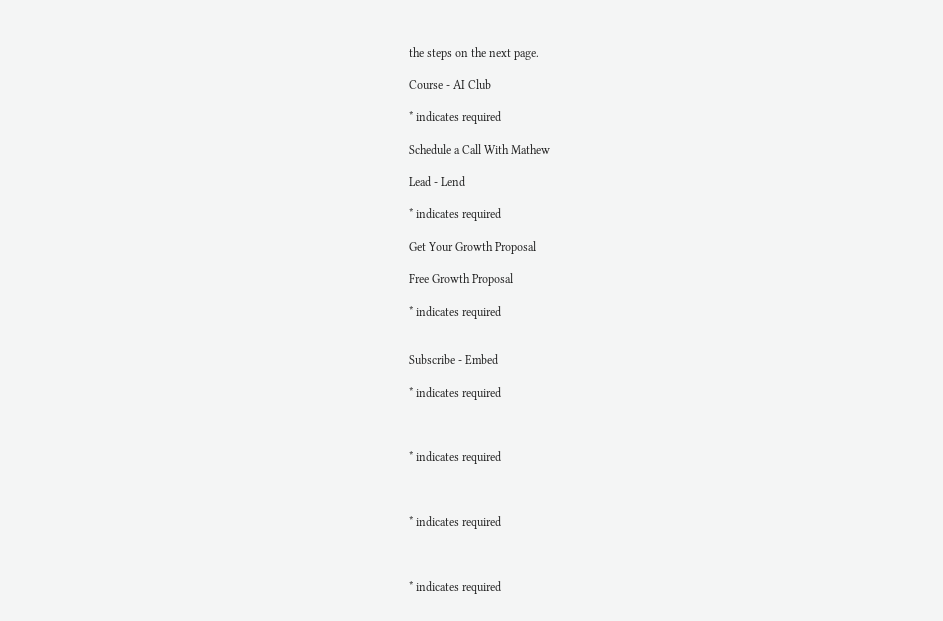the steps on the next page.

Course - AI Club

* indicates required

Schedule a Call With Mathew

Lead - Lend

* indicates required

Get Your Growth Proposal

Free Growth Proposal

* indicates required


Subscribe - Embed

* indicates required



* indicates required



* indicates required



* indicates required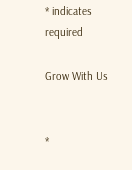* indicates required

Grow With Us


*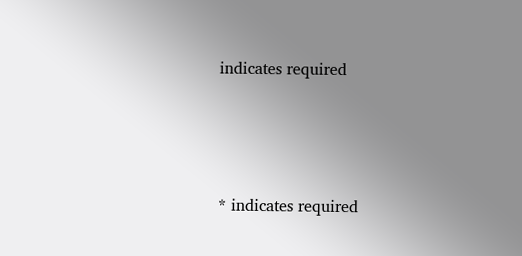indicates required




* indicates required